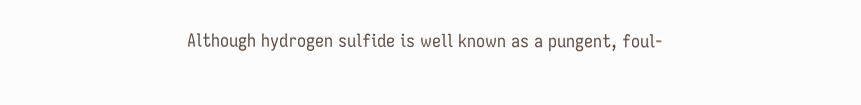Although hydrogen sulfide is well known as a pungent, foul-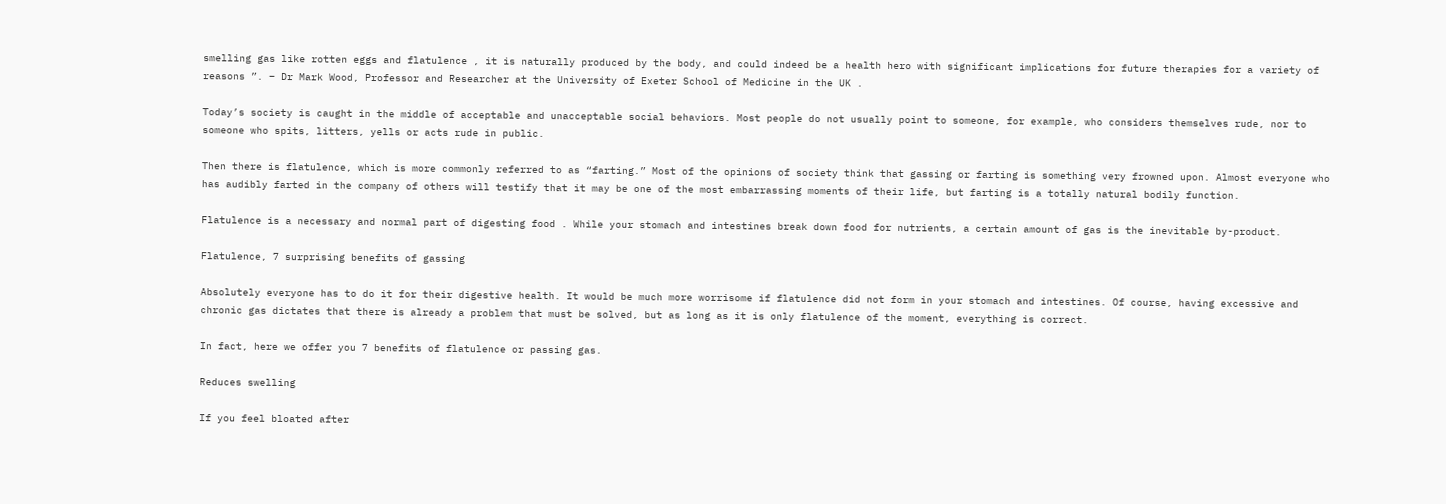smelling gas like rotten eggs and flatulence , it is naturally produced by the body, and could indeed be a health hero with significant implications for future therapies for a variety of reasons ”. – Dr Mark Wood, Professor and Researcher at the University of Exeter School of Medicine in the UK .

Today’s society is caught in the middle of acceptable and unacceptable social behaviors. Most people do not usually point to someone, for example, who considers themselves rude, nor to someone who spits, litters, yells or acts rude in public.

Then there is flatulence, which is more commonly referred to as “farting.” Most of the opinions of society think that gassing or farting is something very frowned upon. Almost everyone who has audibly farted in the company of others will testify that it may be one of the most embarrassing moments of their life, but farting is a totally natural bodily function.

Flatulence is a necessary and normal part of digesting food . While your stomach and intestines break down food for nutrients, a certain amount of gas is the inevitable by-product.

Flatulence, 7 surprising benefits of gassing

Absolutely everyone has to do it for their digestive health. It would be much more worrisome if flatulence did not form in your stomach and intestines. Of course, having excessive and chronic gas dictates that there is already a problem that must be solved, but as long as it is only flatulence of the moment, everything is correct.

In fact, here we offer you 7 benefits of flatulence or passing gas.

Reduces swelling

If you feel bloated after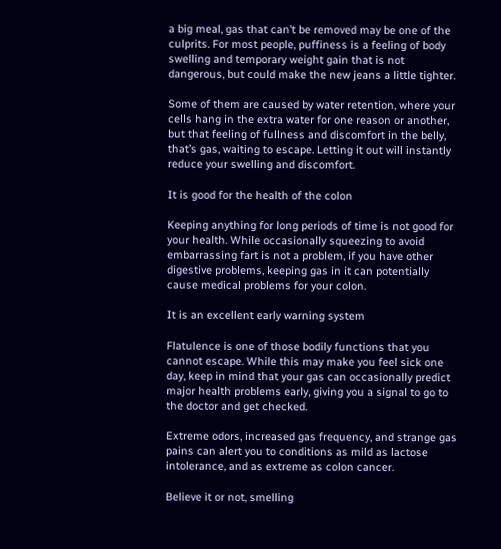a big meal, gas that can’t be removed may be one of the culprits. For most people, puffiness is a feeling of body swelling and temporary weight gain that is not dangerous, but could make the new jeans a little tighter.

Some of them are caused by water retention, where your cells hang in the extra water for one reason or another, but that feeling of fullness and discomfort in the belly, that’s gas, waiting to escape. Letting it out will instantly reduce your swelling and discomfort.

It is good for the health of the colon

Keeping anything for long periods of time is not good for your health. While occasionally squeezing to avoid embarrassing fart is not a problem, if you have other digestive problems, keeping gas in it can potentially cause medical problems for your colon.

It is an excellent early warning system

Flatulence is one of those bodily functions that you cannot escape. While this may make you feel sick one day, keep in mind that your gas can occasionally predict major health problems early, giving you a signal to go to the doctor and get checked.

Extreme odors, increased gas frequency, and strange gas pains can alert you to conditions as mild as lactose intolerance, and as extreme as colon cancer.

Believe it or not, smelling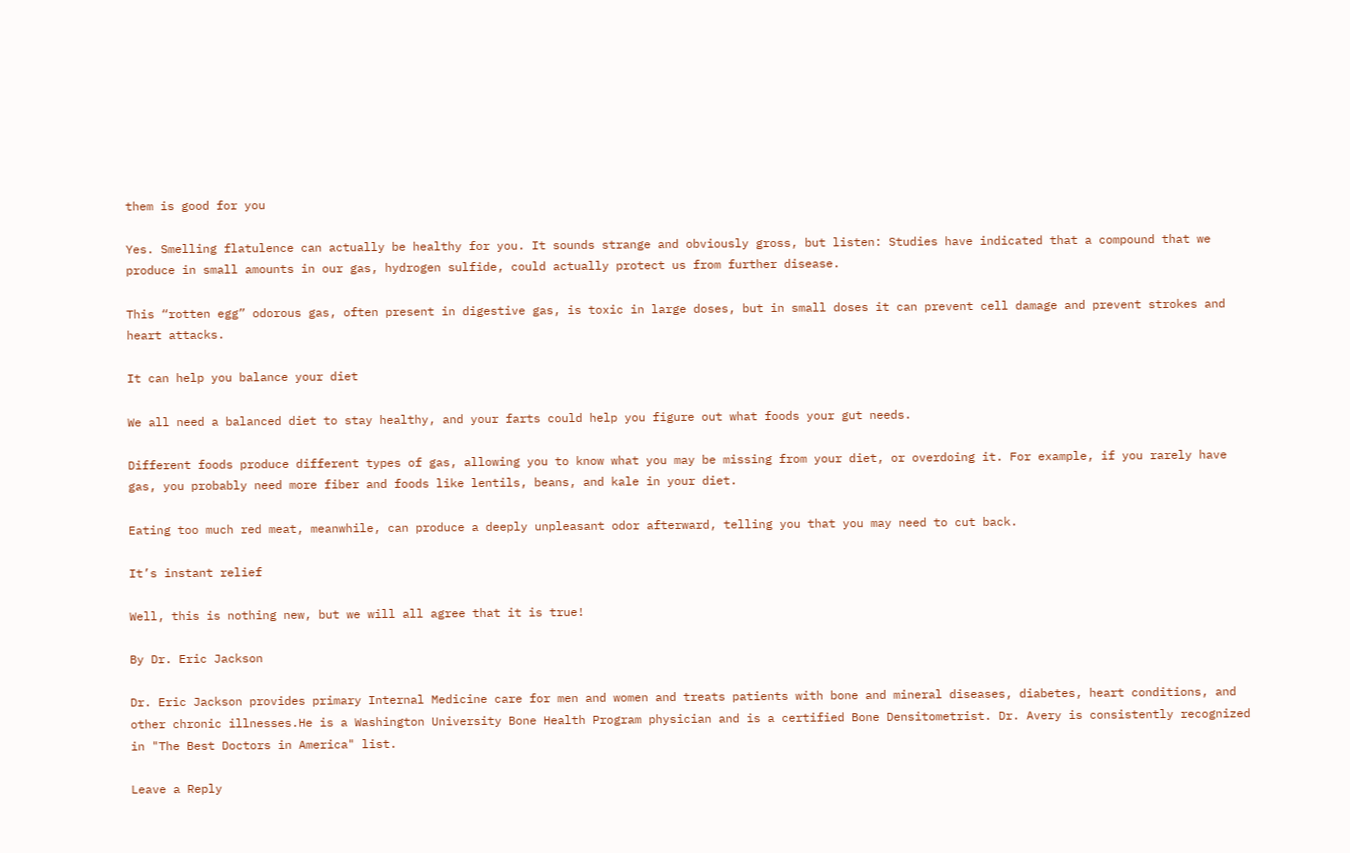them is good for you

Yes. Smelling flatulence can actually be healthy for you. It sounds strange and obviously gross, but listen: Studies have indicated that a compound that we produce in small amounts in our gas, hydrogen sulfide, could actually protect us from further disease.

This “rotten egg” odorous gas, often present in digestive gas, is toxic in large doses, but in small doses it can prevent cell damage and prevent strokes and heart attacks.

It can help you balance your diet

We all need a balanced diet to stay healthy, and your farts could help you figure out what foods your gut needs.

Different foods produce different types of gas, allowing you to know what you may be missing from your diet, or overdoing it. For example, if you rarely have gas, you probably need more fiber and foods like lentils, beans, and kale in your diet.

Eating too much red meat, meanwhile, can produce a deeply unpleasant odor afterward, telling you that you may need to cut back.

It’s instant relief

Well, this is nothing new, but we will all agree that it is true!

By Dr. Eric Jackson

Dr. Eric Jackson provides primary Internal Medicine care for men and women and treats patients with bone and mineral diseases, diabetes, heart conditions, and other chronic illnesses.He is a Washington University Bone Health Program physician and is a certified Bone Densitometrist. Dr. Avery is consistently recognized in "The Best Doctors in America" list.

Leave a Reply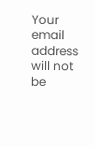Your email address will not be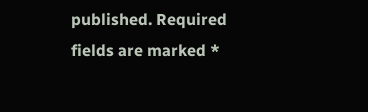published. Required fields are marked *